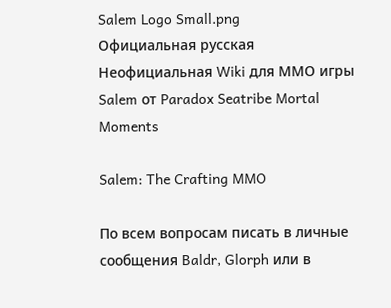Salem Logo Small.png
Официальная русская Неофициальная Wiki для ММО игры Salem от Paradox Seatribe Mortal Moments

Salem: The Crafting MMO

По всем вопросам писать в личные сообщения Baldr, Glorph или в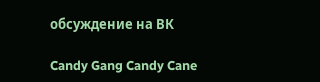обсуждение на ВК

Candy Gang Candy Cane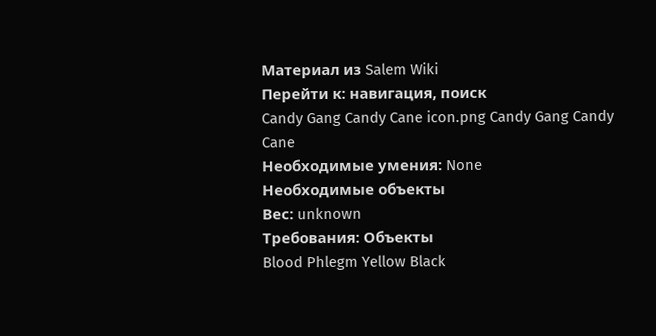Материал из Salem Wiki
Перейти к: навигация, поиск
Candy Gang Candy Cane icon.png Candy Gang Candy Cane
Необходимые умения: None
Необходимые объекты
Вес: unknown
Требования: Объекты
Blood Phlegm Yellow Black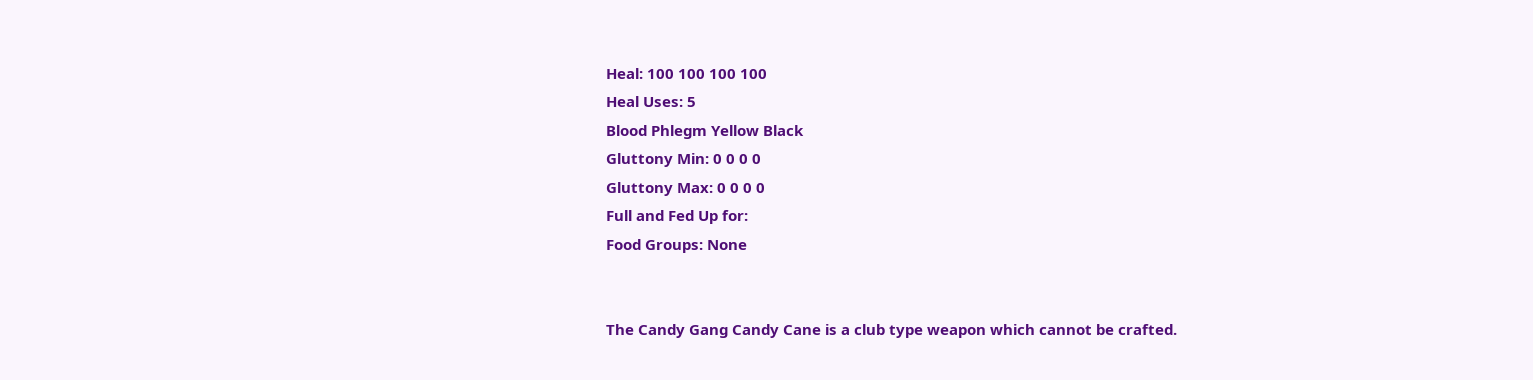Heal: 100 100 100 100
Heal Uses: 5
Blood Phlegm Yellow Black
Gluttony Min: 0 0 0 0
Gluttony Max: 0 0 0 0
Full and Fed Up for:
Food Groups: None


The Candy Gang Candy Cane is a club type weapon which cannot be crafted.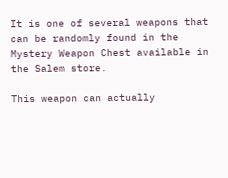It is one of several weapons that can be randomly found in the Mystery Weapon Chest available in the Salem store.

This weapon can actually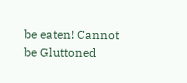be eaten! Cannot be Gluttoned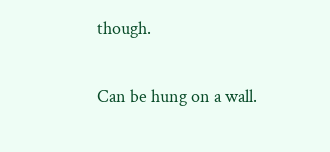though.

Can be hung on a wall.